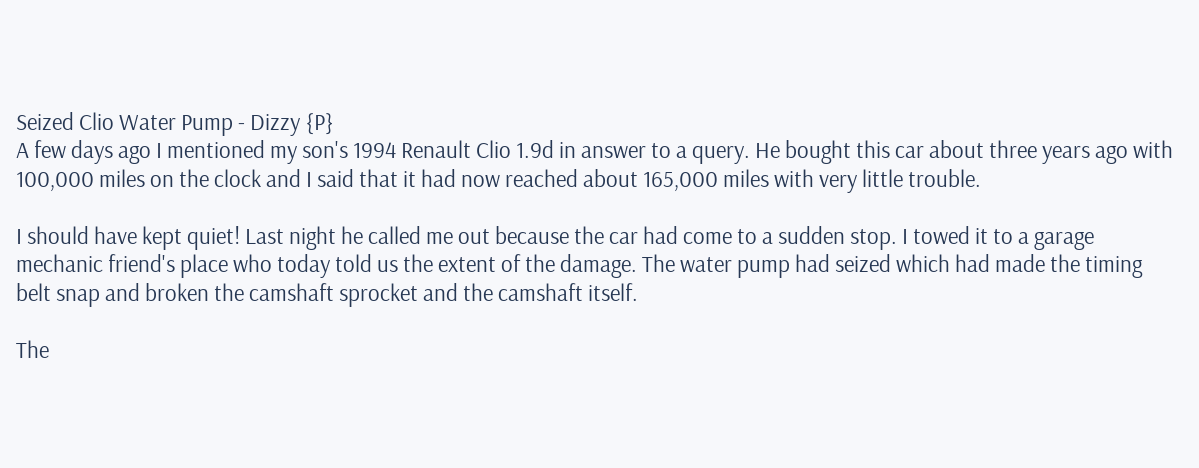Seized Clio Water Pump - Dizzy {P}
A few days ago I mentioned my son's 1994 Renault Clio 1.9d in answer to a query. He bought this car about three years ago with 100,000 miles on the clock and I said that it had now reached about 165,000 miles with very little trouble.

I should have kept quiet! Last night he called me out because the car had come to a sudden stop. I towed it to a garage mechanic friend's place who today told us the extent of the damage. The water pump had seized which had made the timing belt snap and broken the camshaft sprocket and the camshaft itself.

The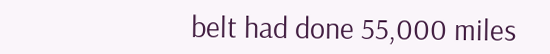belt had done 55,000 miles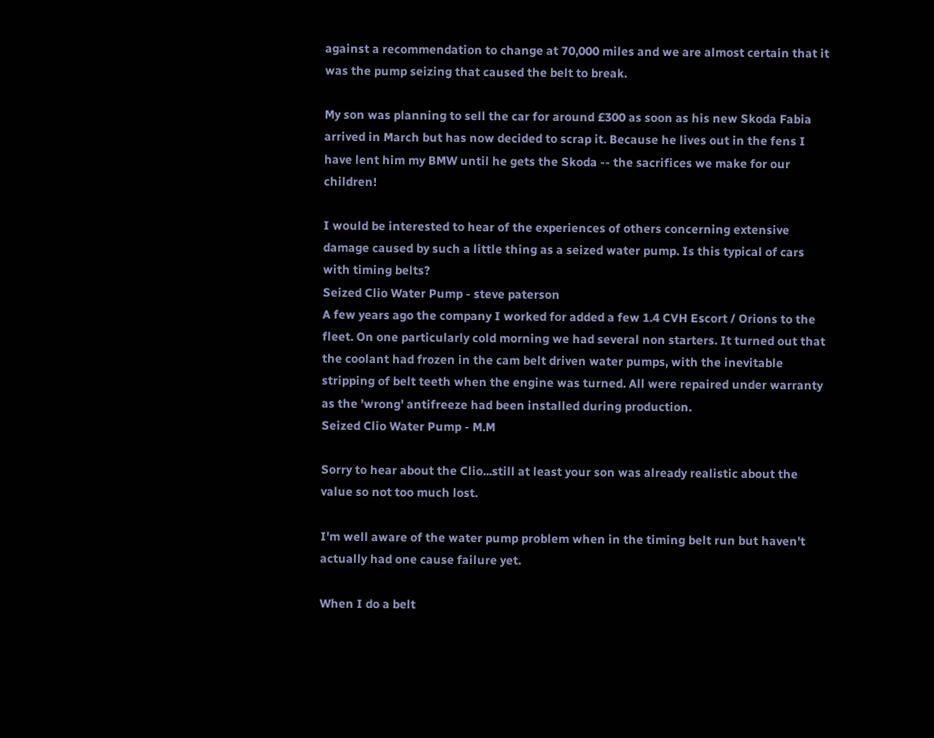against a recommendation to change at 70,000 miles and we are almost certain that it was the pump seizing that caused the belt to break.

My son was planning to sell the car for around £300 as soon as his new Skoda Fabia arrived in March but has now decided to scrap it. Because he lives out in the fens I have lent him my BMW until he gets the Skoda -- the sacrifices we make for our children!

I would be interested to hear of the experiences of others concerning extensive damage caused by such a little thing as a seized water pump. Is this typical of cars with timing belts?
Seized Clio Water Pump - steve paterson
A few years ago the company I worked for added a few 1.4 CVH Escort / Orions to the fleet. On one particularly cold morning we had several non starters. It turned out that the coolant had frozen in the cam belt driven water pumps, with the inevitable stripping of belt teeth when the engine was turned. All were repaired under warranty as the 'wrong' antifreeze had been installed during production.
Seized Clio Water Pump - M.M

Sorry to hear about the Clio...still at least your son was already realistic about the value so not too much lost.

I'm well aware of the water pump problem when in the timing belt run but haven't actually had one cause failure yet.

When I do a belt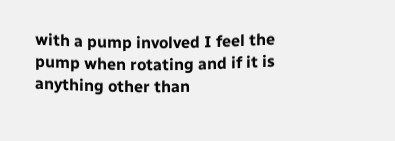with a pump involved I feel the pump when rotating and if it is anything other than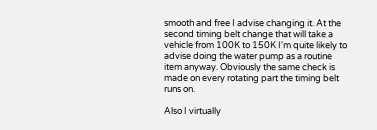smooth and free I advise changing it. At the second timing belt change that will take a vehicle from 100K to 150K I'm quite likely to advise doing the water pump as a routine item anyway. Obviously the same check is made on every rotating part the timing belt runs on.

Also I virtually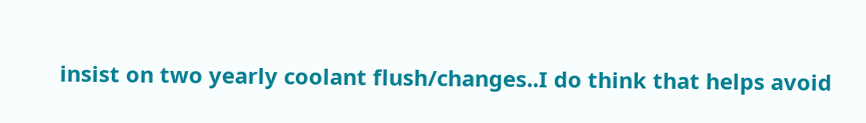insist on two yearly coolant flush/changes..I do think that helps avoid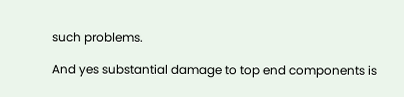such problems.

And yes substantial damage to top end components is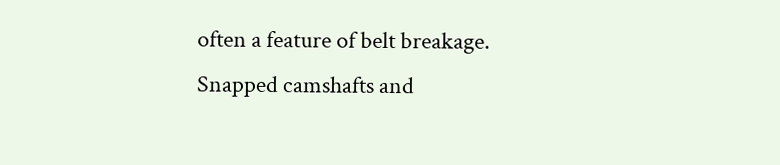often a feature of belt breakage. Snapped camshafts and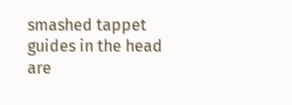smashed tappet guides in the head are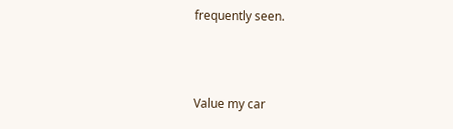frequently seen.



Value my car